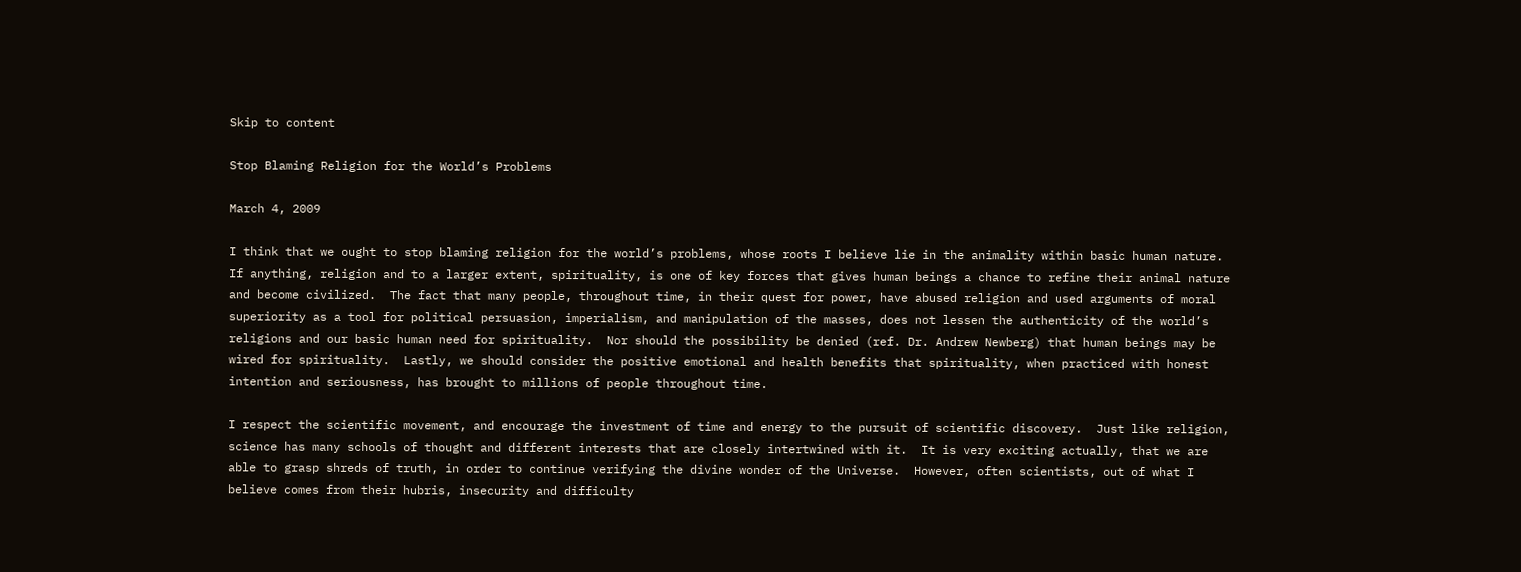Skip to content

Stop Blaming Religion for the World’s Problems

March 4, 2009

I think that we ought to stop blaming religion for the world’s problems, whose roots I believe lie in the animality within basic human nature.  If anything, religion and to a larger extent, spirituality, is one of key forces that gives human beings a chance to refine their animal nature and become civilized.  The fact that many people, throughout time, in their quest for power, have abused religion and used arguments of moral superiority as a tool for political persuasion, imperialism, and manipulation of the masses, does not lessen the authenticity of the world’s religions and our basic human need for spirituality.  Nor should the possibility be denied (ref. Dr. Andrew Newberg) that human beings may be wired for spirituality.  Lastly, we should consider the positive emotional and health benefits that spirituality, when practiced with honest intention and seriousness, has brought to millions of people throughout time.

I respect the scientific movement, and encourage the investment of time and energy to the pursuit of scientific discovery.  Just like religion, science has many schools of thought and different interests that are closely intertwined with it.  It is very exciting actually, that we are able to grasp shreds of truth, in order to continue verifying the divine wonder of the Universe.  However, often scientists, out of what I believe comes from their hubris, insecurity and difficulty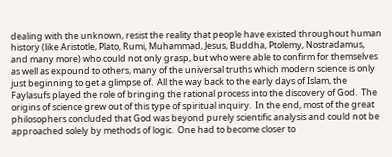dealing with the unknown, resist the reality that people have existed throughout human history (like Aristotle, Plato, Rumi, Muhammad, Jesus, Buddha, Ptolemy, Nostradamus, and many more) who could not only grasp, but who were able to confirm for themselves as well as expound to others, many of the universal truths which modern science is only just beginning to get a glimpse of.  All the way back to the early days of Islam, the Faylasufs played the role of bringing the rational process into the discovery of God.  The origins of science grew out of this type of spiritual inquiry.  In the end, most of the great philosophers concluded that God was beyond purely scientific analysis and could not be approached solely by methods of logic.  One had to become closer to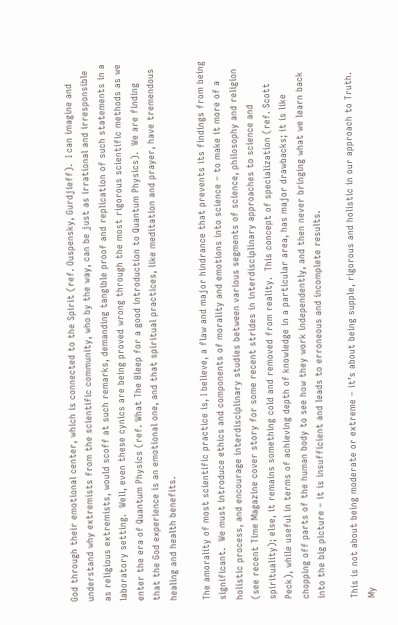God through their emotional center, which is connected to the Spirit (ref. Ouspensky, Gurdjieff).  I can imagine and understand why extremists from the scientific community, who by the way, can be just as irrational and irresponsible as religious extremists, would scoff at such remarks, demanding tangible proof and replication of such statements in a laboratory setting.  Well, even these cynics are being proved wrong through the most rigorous scientific methods as we enter the era of Quantum Physics (ref. What The Bleep for a good introduction to Quantum Physics).  We are finding that the God experience is an emotional one, and that spiritual practices, like meditation and prayer, have tremendous healing and health benefits.

The amorality of most scientific practice is, I believe, a flaw and major hindrance that prevents its findings from being significant.  We must introduce ethics and components of morality and emotions into science – to make it more of a holistic process, and encourage interdisciplinary studies between various segments of science, philosophy and religion (see recent Time Magazine cover story for some recent strides in interdisciplinary approaches to science and spirituality); else, it remains something cold and removed from reality.  This concept of specialization (ref. Scott Peck), while useful in terms of achieving depth of knowledge in a particular area, has major drawbacks; it is like chopping off parts of the human body to see how they work independently, and then never bringing what we learn back into the big picture – it is insufficient and leads to erroneous and incomplete results.

This is not about being moderate or extreme – it’s about being supple, rigorous and holistic in our approach to Truth.  My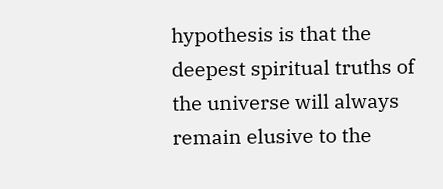hypothesis is that the deepest spiritual truths of the universe will always remain elusive to the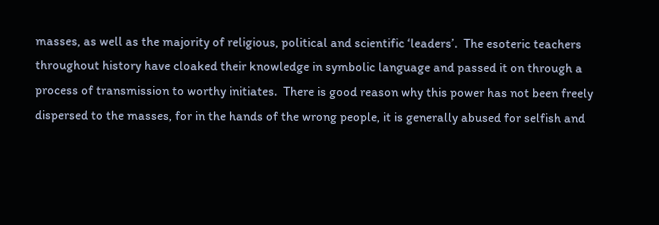masses, as well as the majority of religious, political and scientific ‘leaders’.  The esoteric teachers throughout history have cloaked their knowledge in symbolic language and passed it on through a process of transmission to worthy initiates.  There is good reason why this power has not been freely dispersed to the masses, for in the hands of the wrong people, it is generally abused for selfish and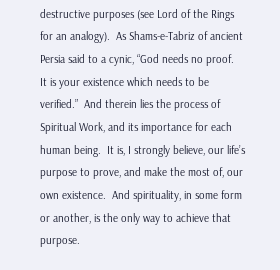destructive purposes (see Lord of the Rings for an analogy).  As Shams-e-Tabriz of ancient Persia said to a cynic, “God needs no proof.  It is your existence which needs to be verified.”  And therein lies the process of Spiritual Work, and its importance for each human being.  It is, I strongly believe, our life’s purpose to prove, and make the most of, our own existence.  And spirituality, in some form or another, is the only way to achieve that purpose.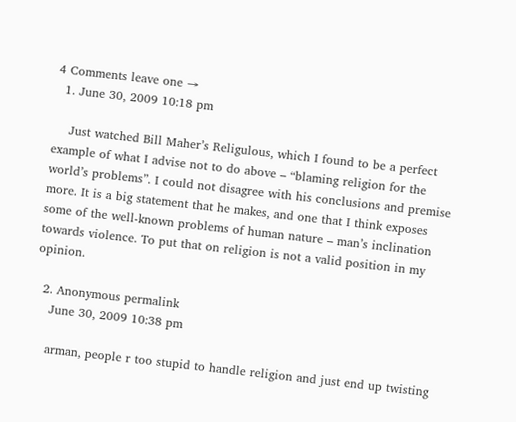4 Comments leave one →
  1. June 30, 2009 10:18 pm

    Just watched Bill Maher’s Religulous, which I found to be a perfect example of what I advise not to do above – “blaming religion for the world’s problems”. I could not disagree with his conclusions and premise more. It is a big statement that he makes, and one that I think exposes some of the well-known problems of human nature – man’s inclination towards violence. To put that on religion is not a valid position in my opinion.

  2. Anonymous permalink
    June 30, 2009 10:38 pm

    arman, people r too stupid to handle religion and just end up twisting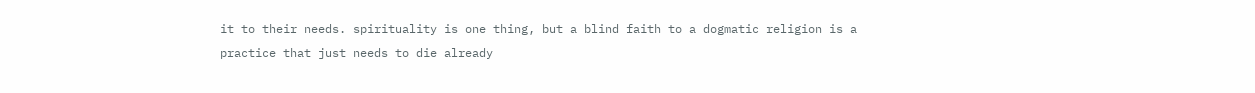it to their needs. spirituality is one thing, but a blind faith to a dogmatic religion is a practice that just needs to die already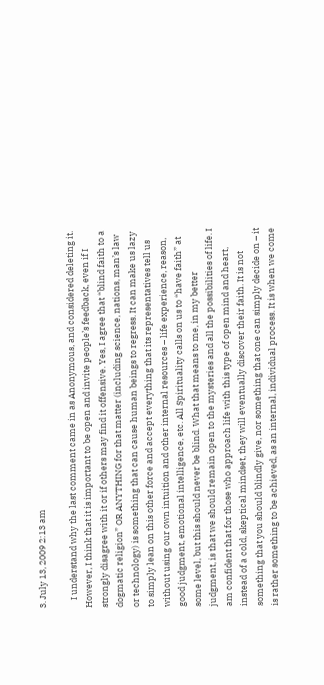3. July 13, 2009 2:13 am

    I understand why the last comment came in as Anonymous, and considered deleting it. However, I think that it is important to be open and invite people’s feedback, even if I strongly disagree with it or if others may find it offensive. Yes, I agree that “blind faith to a dogmatic religion” OR ANYTHING for that matter (including science, nations, man’s law or technology) is something that can cause human beings to regress. It can make us lazy to simply lean on this other force and accept everything that its representatives tell us without using our own intuition and other internal resources – life experience, reason, good judgment, emotional intelligence, etc. All Spirituality calls on us to “have faith” at some level, but this should never be blind. What that means to me, in my better judgment, is that we should remain open to the mysteries and all the possibilities of life. I am confident that for those who approach life with this type of open mind and heart, instead of a cold, skeptical mindset, they will eventually discover their faith. It is not something that you should blindly give, nor something that one can simply decide on – it is rather something to be achieved, as an internal, individual process. It is when we come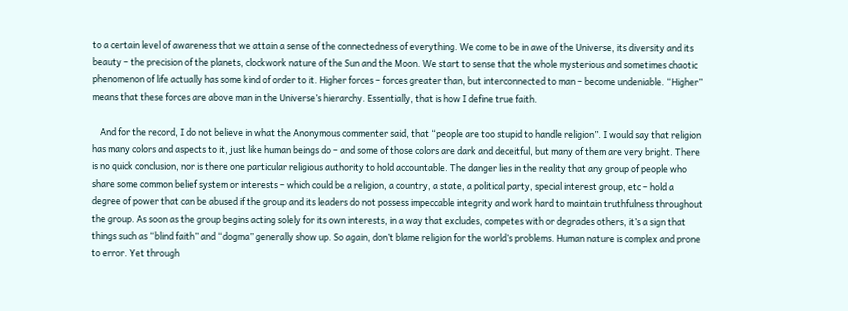to a certain level of awareness that we attain a sense of the connectedness of everything. We come to be in awe of the Universe, its diversity and its beauty – the precision of the planets, clockwork nature of the Sun and the Moon. We start to sense that the whole mysterious and sometimes chaotic phenomenon of life actually has some kind of order to it. Higher forces – forces greater than, but interconnected to man – become undeniable. “Higher” means that these forces are above man in the Universe’s hierarchy. Essentially, that is how I define true faith.

    And for the record, I do not believe in what the Anonymous commenter said, that “people are too stupid to handle religion”. I would say that religion has many colors and aspects to it, just like human beings do – and some of those colors are dark and deceitful, but many of them are very bright. There is no quick conclusion, nor is there one particular religious authority to hold accountable. The danger lies in the reality that any group of people who share some common belief system or interests – which could be a religion, a country, a state, a political party, special interest group, etc – hold a degree of power that can be abused if the group and its leaders do not possess impeccable integrity and work hard to maintain truthfulness throughout the group. As soon as the group begins acting solely for its own interests, in a way that excludes, competes with or degrades others, it’s a sign that things such as “blind faith” and “dogma” generally show up. So again, don’t blame religion for the world’s problems. Human nature is complex and prone to error. Yet through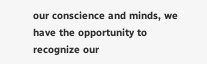our conscience and minds, we have the opportunity to recognize our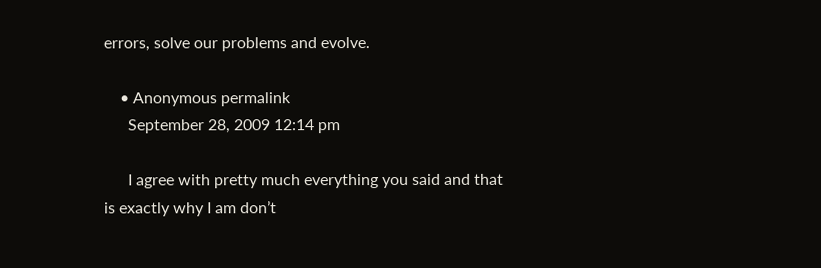errors, solve our problems and evolve.

    • Anonymous permalink
      September 28, 2009 12:14 pm

      I agree with pretty much everything you said and that is exactly why I am don’t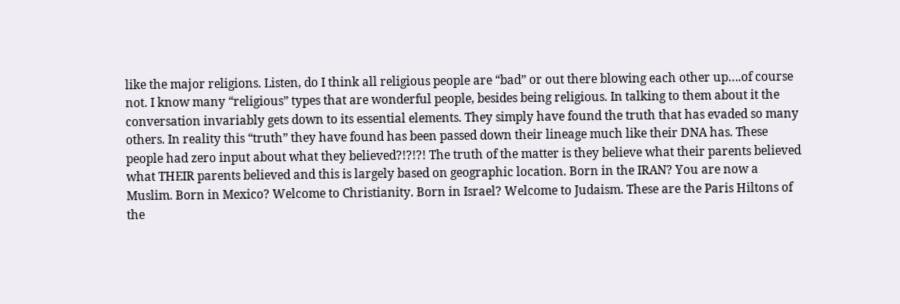like the major religions. Listen, do I think all religious people are “bad” or out there blowing each other up….of course not. I know many “religious” types that are wonderful people, besides being religious. In talking to them about it the conversation invariably gets down to its essential elements. They simply have found the truth that has evaded so many others. In reality this “truth” they have found has been passed down their lineage much like their DNA has. These people had zero input about what they believed?!?!?! The truth of the matter is they believe what their parents believed what THEIR parents believed and this is largely based on geographic location. Born in the IRAN? You are now a Muslim. Born in Mexico? Welcome to Christianity. Born in Israel? Welcome to Judaism. These are the Paris Hiltons of the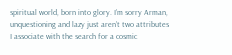spiritual world, born into glory. I’m sorry Arman, unquestioning and lazy just aren’t two attributes I associate with the search for a cosmic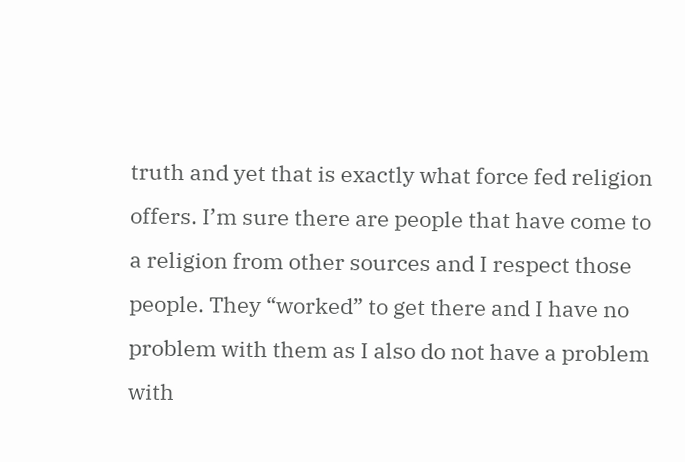truth and yet that is exactly what force fed religion offers. I’m sure there are people that have come to a religion from other sources and I respect those people. They “worked” to get there and I have no problem with them as I also do not have a problem with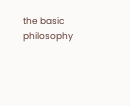the basic philosophy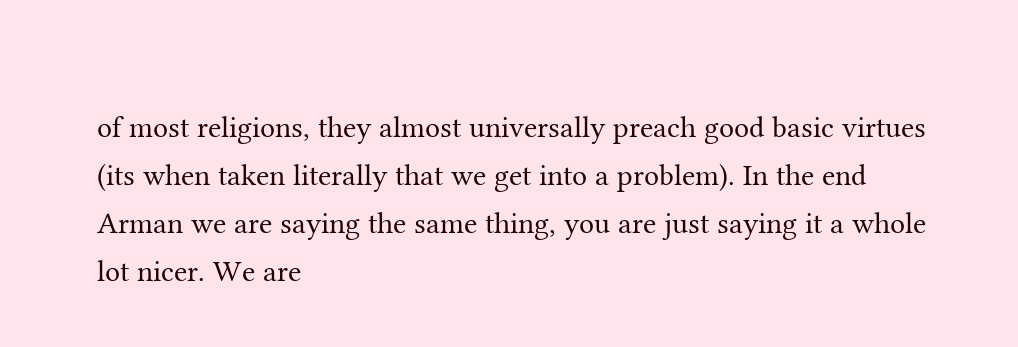of most religions, they almost universally preach good basic virtues (its when taken literally that we get into a problem). In the end Arman we are saying the same thing, you are just saying it a whole lot nicer. We are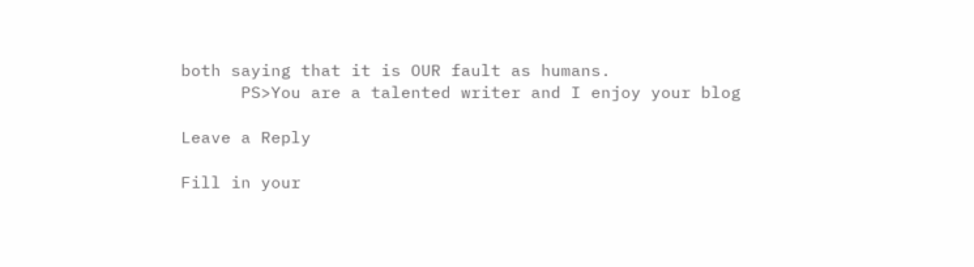both saying that it is OUR fault as humans.
      PS>You are a talented writer and I enjoy your blog

Leave a Reply

Fill in your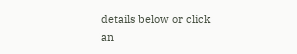details below or click an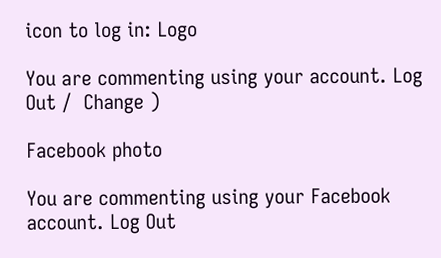icon to log in: Logo

You are commenting using your account. Log Out /  Change )

Facebook photo

You are commenting using your Facebook account. Log Out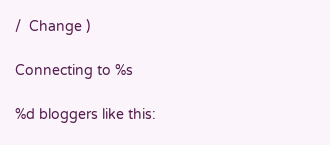/  Change )

Connecting to %s

%d bloggers like this: